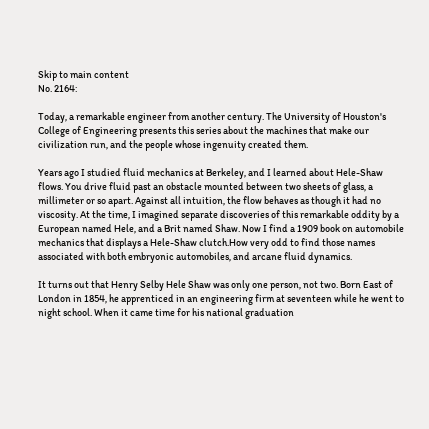Skip to main content
No. 2164:

Today, a remarkable engineer from another century. The University of Houston's College of Engineering presents this series about the machines that make our civilization run, and the people whose ingenuity created them.

Years ago I studied fluid mechanics at Berkeley, and I learned about Hele-Shaw flows. You drive fluid past an obstacle mounted between two sheets of glass, a millimeter or so apart. Against all intuition, the flow behaves as though it had no viscosity. At the time, I imagined separate discoveries of this remarkable oddity by a European named Hele, and a Brit named Shaw. Now I find a 1909 book on automobile mechanics that displays a Hele-Shaw clutch.How very odd to find those names associated with both embryonic automobiles, and arcane fluid dynamics.

It turns out that Henry Selby Hele Shaw was only one person, not two. Born East of London in 1854, he apprenticed in an engineering firm at seventeen while he went to night school. When it came time for his national graduation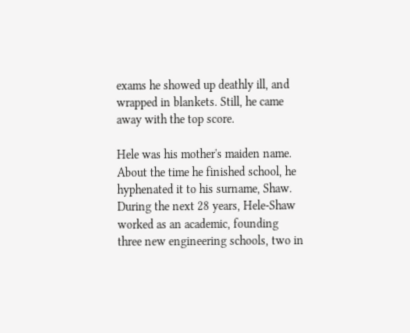exams he showed up deathly ill, and wrapped in blankets. Still, he came away with the top score.

Hele was his mother's maiden name. About the time he finished school, he hyphenated it to his surname, Shaw. During the next 28 years, Hele-Shaw worked as an academic, founding three new engineering schools, two in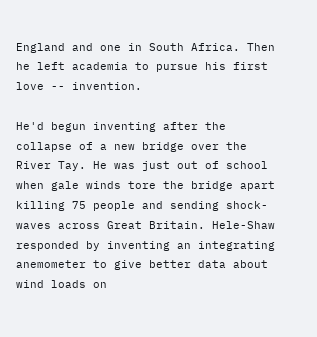England and one in South Africa. Then he left academia to pursue his first love -- invention.

He'd begun inventing after the collapse of a new bridge over the River Tay. He was just out of school when gale winds tore the bridge apart killing 75 people and sending shock-waves across Great Britain. Hele-Shaw responded by inventing an integrating anemometer to give better data about wind loads on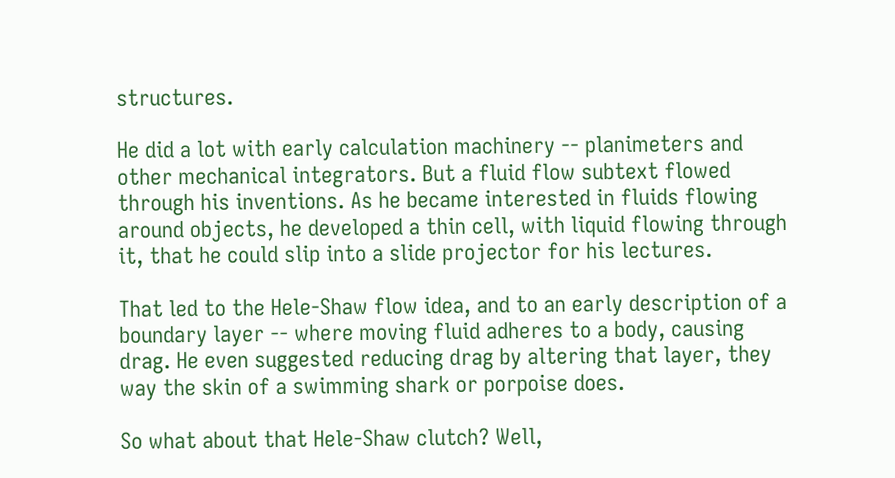structures.

He did a lot with early calculation machinery -- planimeters and other mechanical integrators. But a fluid flow subtext flowed through his inventions. As he became interested in fluids flowing around objects, he developed a thin cell, with liquid flowing through it, that he could slip into a slide projector for his lectures.

That led to the Hele-Shaw flow idea, and to an early description of a boundary layer -- where moving fluid adheres to a body, causing drag. He even suggested reducing drag by altering that layer, they way the skin of a swimming shark or porpoise does.

So what about that Hele-Shaw clutch? Well,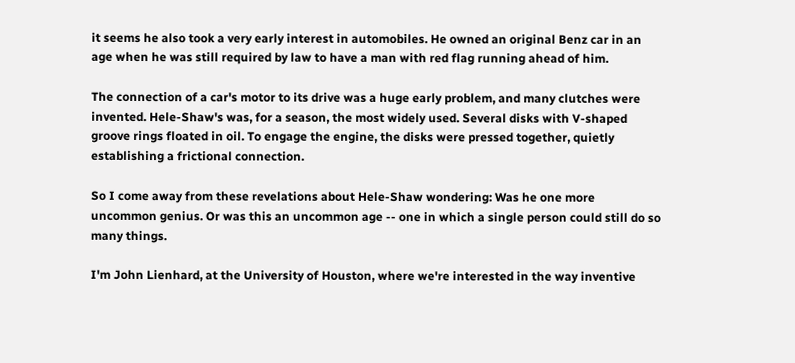it seems he also took a very early interest in automobiles. He owned an original Benz car in an age when he was still required by law to have a man with red flag running ahead of him.

The connection of a car's motor to its drive was a huge early problem, and many clutches were invented. Hele-Shaw's was, for a season, the most widely used. Several disks with V-shaped groove rings floated in oil. To engage the engine, the disks were pressed together, quietly establishing a frictional connection.

So I come away from these revelations about Hele-Shaw wondering: Was he one more uncommon genius. Or was this an uncommon age -- one in which a single person could still do so many things.

I'm John Lienhard, at the University of Houston, where we're interested in the way inventive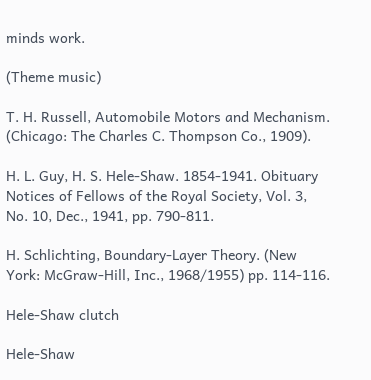minds work.

(Theme music)

T. H. Russell, Automobile Motors and Mechanism. (Chicago: The Charles C. Thompson Co., 1909).

H. L. Guy, H. S. Hele-Shaw. 1854-1941. Obituary Notices of Fellows of the Royal Society, Vol. 3, No. 10, Dec., 1941, pp. 790-811.

H. Schlichting, Boundary-Layer Theory. (New York: McGraw-Hill, Inc., 1968/1955) pp. 114-116.

Hele-Shaw clutch

Hele-Shaw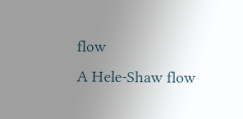flow
A Hele-Shaw flow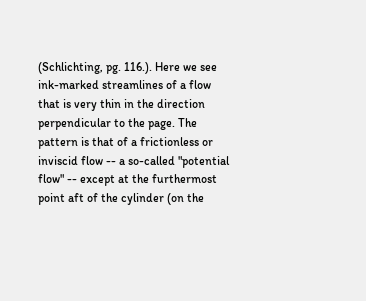(Schlichting, pg. 116.). Here we see ink-marked streamlines of a flow that is very thin in the direction perpendicular to the page. The pattern is that of a frictionless or inviscid flow -- a so-called "potential flow" -- except at the furthermost point aft of the cylinder (on the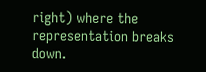right) where the representation breaks down.